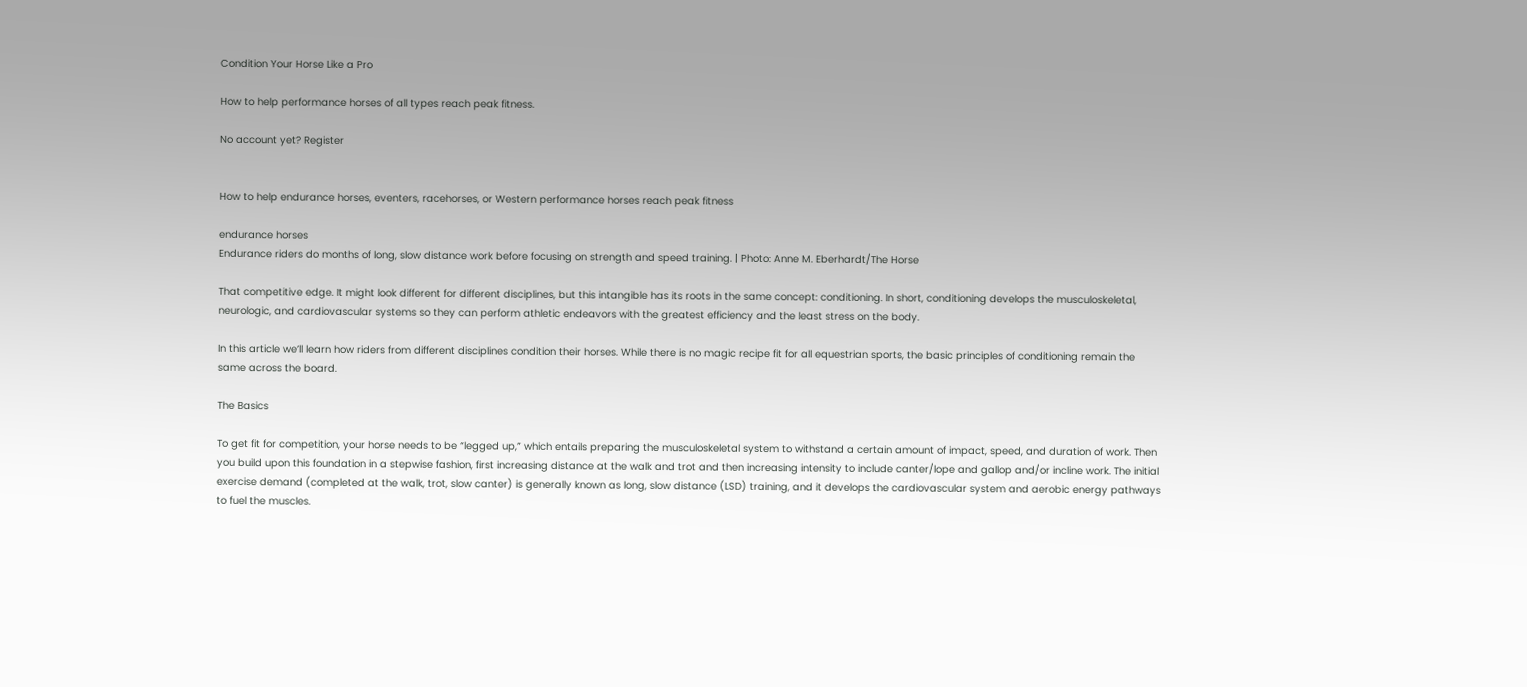Condition Your Horse Like a Pro

How to help performance horses of all types reach peak fitness.

No account yet? Register


How to help endurance horses, eventers, racehorses, or Western performance horses reach peak fitness

endurance horses
Endurance riders do months of long, slow distance work before focusing on strength and speed training. | Photo: Anne M. Eberhardt/The Horse

That competitive edge. It might look different for different disciplines, but this intangible has its roots in the same concept: conditioning. In short, conditioning develops the musculoskeletal, neurologic, and cardiovascular systems so they can perform athletic endeavors with the greatest efficiency and the least stress on the body.

In this article we’ll learn how riders from different disciplines condition their horses. While there is no magic recipe fit for all equestrian sports, the basic principles of conditioning remain the same across the board.

The Basics

To get fit for competition, your horse needs to be “legged up,” which entails preparing the musculoskeletal system to withstand a certain amount of impact, speed, and duration of work. Then you build upon this foundation in a stepwise fashion, first increasing distance at the walk and trot and then increasing intensity to include canter/lope and gallop and/or incline work. The initial exercise demand (completed at the walk, trot, slow canter) is generally known as long, slow distance (LSD) training, and it develops the cardiovascular system and aerobic energy pathways to fuel the muscles.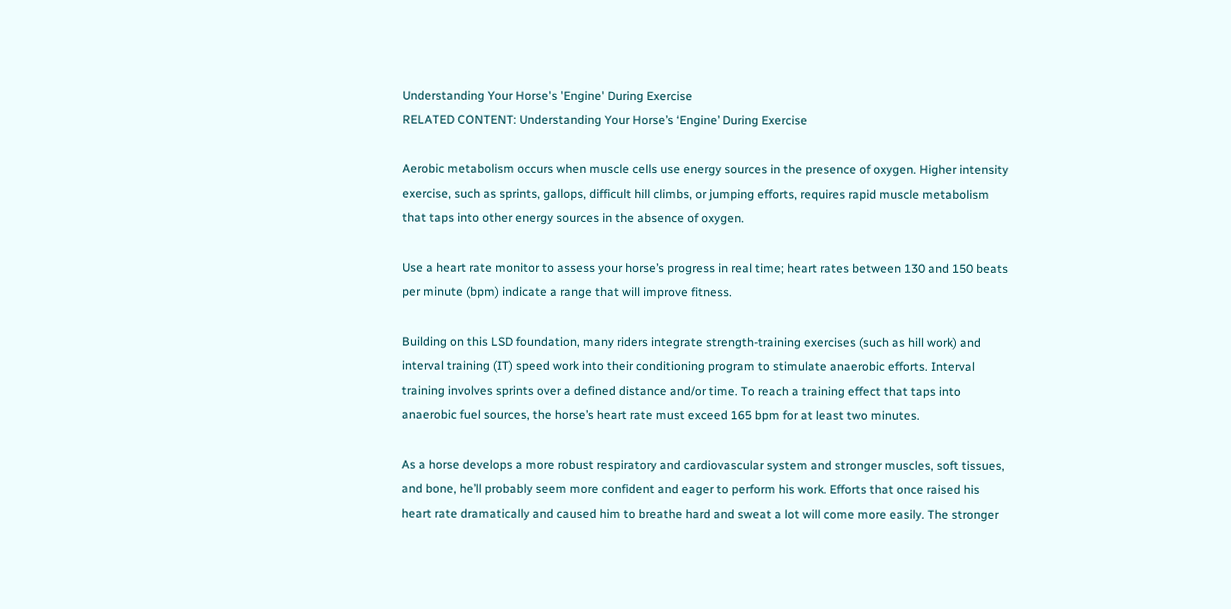Understanding Your Horse's 'Engine' During Exercise
RELATED CONTENT: Understanding Your Horse’s ‘Engine’ During Exercise

Aerobic metabolism occurs when muscle cells use energy sources in the presence of oxygen. Higher intensity exercise, such as sprints, gallops, difficult hill climbs, or jumping efforts, requires rapid muscle metabolism that taps into other energy sources in the absence of oxygen.

Use a heart rate monitor to assess your horse’s progress in real time; heart rates between 130 and 150 beats per minute (bpm) indicate a range that will improve fitness.

Building on this LSD foundation, many riders integrate strength-training exercises (such as hill work) and interval training (IT) speed work into their conditioning program to stimulate anaerobic efforts. Interval training involves sprints over a defined distance and/or time. To reach a training effect that taps into anaerobic fuel sources, the horse’s heart rate must exceed 165 bpm for at least two minutes.

As a horse develops a more robust respiratory and cardiovascular system and stronger muscles, soft tissues, and bone, he’ll probably seem more confident and eager to perform his work. Efforts that once raised his heart rate dramatically and caused him to breathe hard and sweat a lot will come more easily. The stronger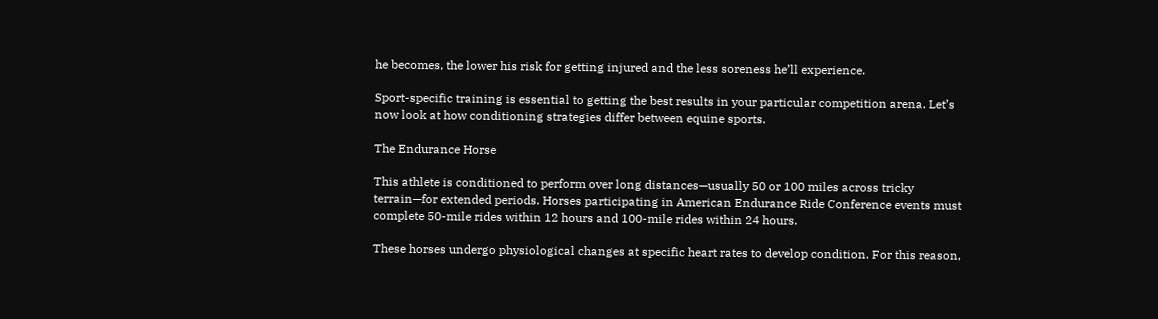he becomes, the lower his risk for getting injured and the less soreness he’ll experience.

Sport-specific training is essential to getting the best results in your particular competition arena. Let’s now look at how conditioning strategies differ between equine sports.

The Endurance Horse

This athlete is conditioned to perform over long distances—usually 50 or 100 miles across tricky terrain—for extended periods. Horses participating in American Endurance Ride Conference events must complete 50-mile rides within 12 hours and 100-mile rides within 24 hours.

These horses undergo physiological changes at specific heart rates to develop condition. For this reason,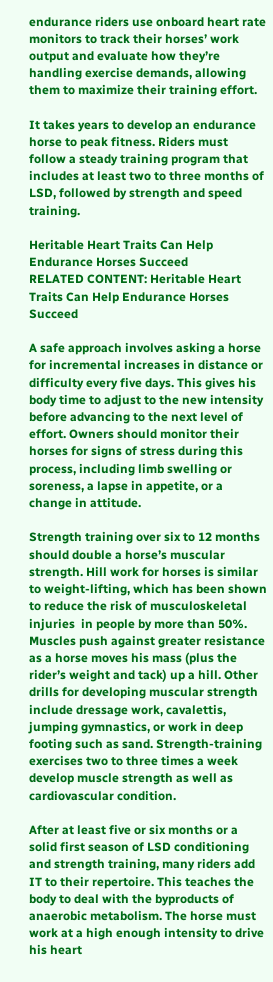endurance riders use onboard heart rate monitors to track their horses’ work output and evaluate how they’re handling exercise demands, allowing them to maximize their training effort.

It takes years to develop an endurance horse to peak fitness. Riders must follow a steady training program that includes at least two to three months of LSD, followed by strength and speed training.

Heritable Heart Traits Can Help Endurance Horses Succeed
RELATED CONTENT: Heritable Heart Traits Can Help Endurance Horses Succeed

A safe approach involves asking a horse for incremental increases in distance or difficulty every five days. This gives his body time to adjust to the new intensity before advancing to the next level of effort. Owners should monitor their horses for signs of stress during this process, including limb swelling or soreness, a lapse in appetite, or a change in attitude.

Strength training over six to 12 months should double a horse’s muscular strength. Hill work for horses is similar to weight-lifting, which has been shown to reduce the risk of musculoskeletal injuries  in people by more than 50%. Muscles push against greater resistance as a horse moves his mass (plus the rider’s weight and tack) up a hill. Other drills for developing muscular strength include dressage work, cavalettis, jumping gymnastics, or work in deep footing such as sand. Strength-training exercises two to three times a week develop muscle strength as well as cardiovascular condition.

After at least five or six months or a solid first season of LSD conditioning and strength training, many riders add IT to their repertoire. This teaches the body to deal with the byproducts of anaerobic metabolism. The horse must work at a high enough intensity to drive his heart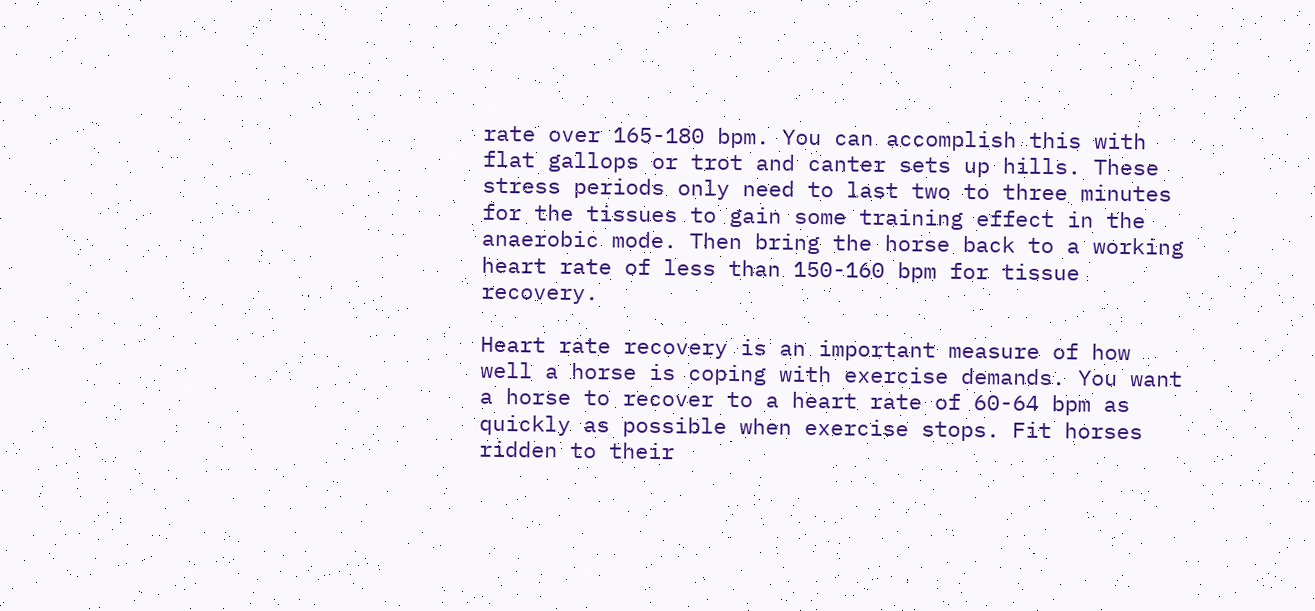rate over 165-180 bpm. You can accomplish this with flat gallops or trot and canter sets up hills. These stress periods only need to last two to three minutes for the tissues to gain some training effect in the anaerobic mode. Then bring the horse back to a working heart rate of less than 150-160 bpm for tissue recovery.

Heart rate recovery is an important measure of how well a horse is coping with exercise demands. You want a horse to recover to a heart rate of 60-64 bpm as quickly as possible when exercise stops. Fit horses ridden to their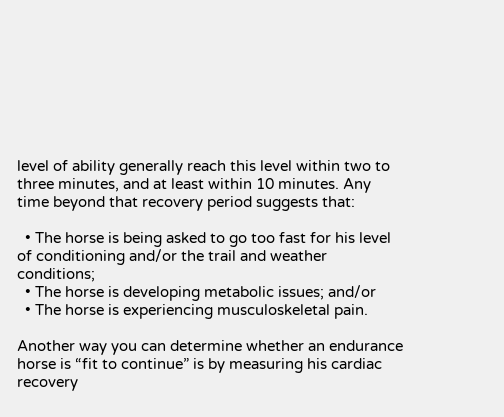level of ability generally reach this level within two to three minutes, and at least within 10 minutes. Any time beyond that recovery period suggests that:

  • The horse is being asked to go too fast for his level of conditioning and/or the trail and weather conditions;
  • The horse is developing metabolic issues; and/or
  • The horse is experiencing musculoskeletal pain.

Another way you can determine whether an endurance horse is “fit to continue” is by measuring his cardiac recovery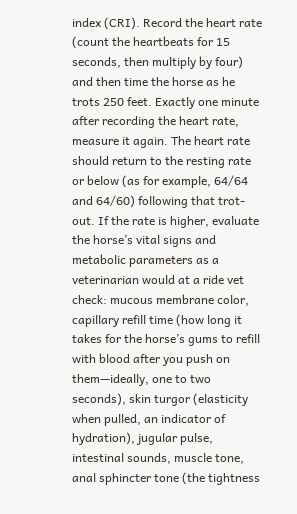index (CRI). Record the heart rate (count the heartbeats for 15 seconds, then multiply by four) and then time the horse as he trots 250 feet. Exactly one minute after recording the heart rate, measure it again. The heart rate should return to the resting rate or below (as for example, 64/64 and 64/60) following that trot-out. If the rate is higher, evaluate the horse’s vital signs and metabolic parameters as a veterinarian would at a ride vet check: mucous membrane color, capillary refill time (how long it takes for the horse’s gums to refill with blood after you push on them—ideally, one to two seconds), skin turgor (elasticity when pulled, an indicator of hydration), jugular pulse, intestinal sounds, muscle tone, anal sphincter tone (the tightness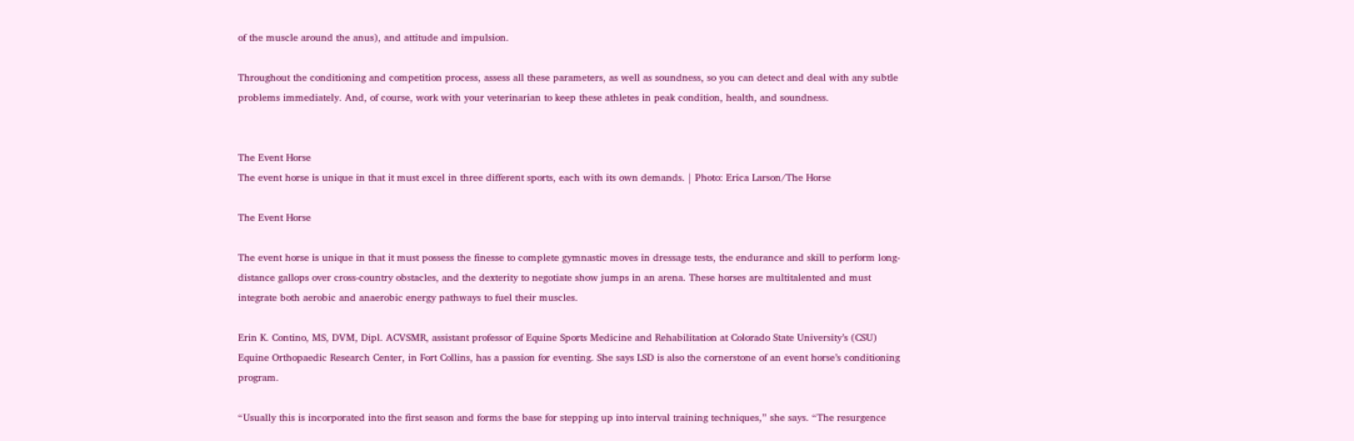of the muscle around the anus), and attitude and impulsion.

Throughout the conditioning and competition process, assess all these parameters, as well as soundness, so you can detect and deal with any subtle problems immediately. And, of course, work with your veterinarian to keep these athletes in peak condition, health, and soundness.


The Event Horse
The event horse is unique in that it must excel in three different sports, each with its own demands. | Photo: Erica Larson/The Horse

The Event Horse

The event horse is unique in that it must possess the finesse to complete gymnastic moves in dressage tests, the endurance and skill to perform long-distance gallops over cross-country obstacles, and the dexterity to negotiate show jumps in an arena. These horses are multitalented and must integrate both aerobic and anaerobic energy pathways to fuel their muscles.

Erin K. Contino, MS, DVM, Dipl. ACVSMR, assistant professor of Equine Sports Medicine and Rehabilitation at Colorado State University’s (CSU) Equine Orthopaedic Research Center, in Fort Collins, has a passion for eventing. She says LSD is also the cornerstone of an event horse’s conditioning program.

“Usually this is incorporated into the first season and forms the base for stepping up into interval training techniques,” she says. “The resurgence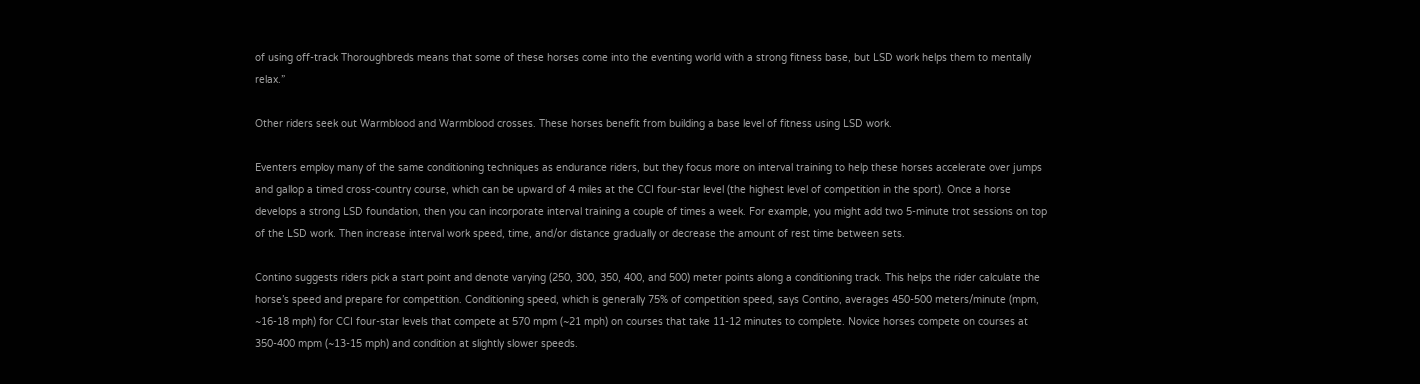of using off-track Thoroughbreds means that some of these horses come into the eventing world with a strong fitness base, but LSD work helps them to mentally relax.”

Other riders seek out Warmblood and Warmblood crosses. These horses benefit from building a base level of fitness using LSD work.

Eventers employ many of the same conditioning techniques as endurance riders, but they focus more on interval training to help these horses accelerate over jumps and gallop a timed cross-country course, which can be upward of 4 miles at the CCI four-star level (the highest level of competition in the sport). Once a horse develops a strong LSD foundation, then you can incorporate interval training a couple of times a week. For example, you might add two 5-minute trot sessions on top of the LSD work. Then increase interval work speed, time, and/or distance gradually or decrease the amount of rest time between sets.

Contino suggests riders pick a start point and denote varying (250, 300, 350, 400, and 500) meter points along a conditioning track. This helps the rider calculate the horse’s speed and prepare for competition. Conditioning speed, which is generally 75% of competition speed, says Contino, averages 450-500 meters/minute (mpm, ~16-18 mph) for CCI four-star levels that compete at 570 mpm (~21 mph) on courses that take 11-12 minutes to complete. Novice horses compete on courses at 350-400 mpm (~13-15 mph) and condition at slightly slower speeds.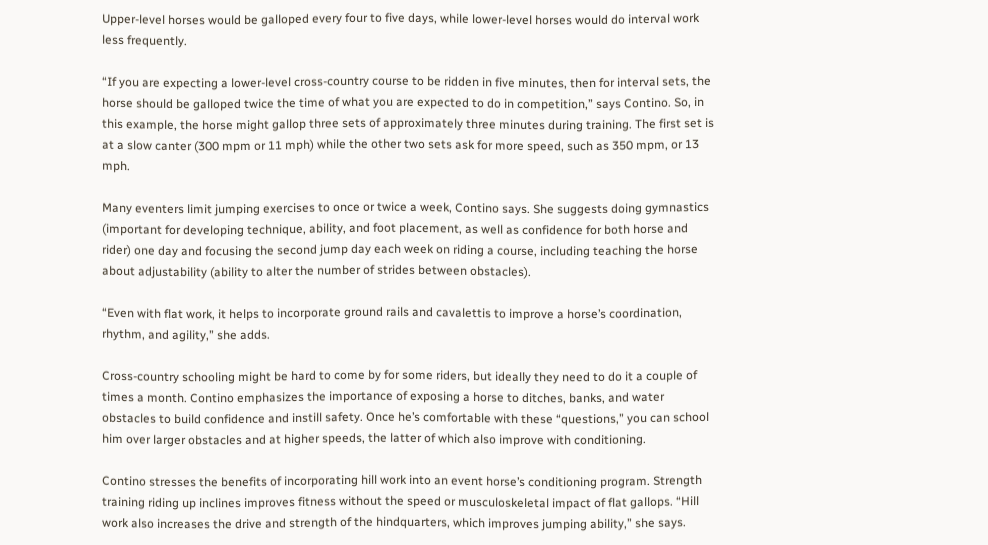Upper-level horses would be galloped every four to five days, while lower-level horses would do interval work less frequently.

“If you are expecting a lower-level cross-country course to be ridden in five minutes, then for interval sets, the horse should be galloped twice the time of what you are expected to do in competition,” says Contino. So, in this example, the horse might gallop three sets of approximately three minutes during training. The first set is at a slow canter (300 mpm or 11 mph) while the other two sets ask for more speed, such as 350 mpm, or 13 mph.

Many eventers limit jumping exercises to once or twice a week, Contino says. She suggests doing gymnastics (important for developing technique, ability, and foot placement, as well as confidence for both horse and rider) one day and focusing the second jump day each week on riding a course, including teaching the horse about adjustability (ability to alter the number of strides between obstacles).

“Even with flat work, it helps to incorporate ground rails and cavalettis to improve a horse’s coordination, rhythm, and agility,” she adds.

Cross-country schooling might be hard to come by for some riders, but ideally they need to do it a couple of times a month. Contino emphasizes the importance of exposing a horse to ditches, banks, and water obstacles to build confidence and instill safety. Once he’s comfortable with these “questions,” you can school him over larger obstacles and at higher speeds, the latter of which also improve with conditioning.

Contino stresses the benefits of incorporating hill work into an event horse’s conditioning program. Strength training riding up inclines improves fitness without the speed or musculoskeletal impact of flat gallops. “Hill work also increases the drive and strength of the hindquarters, which improves jumping ability,” she says.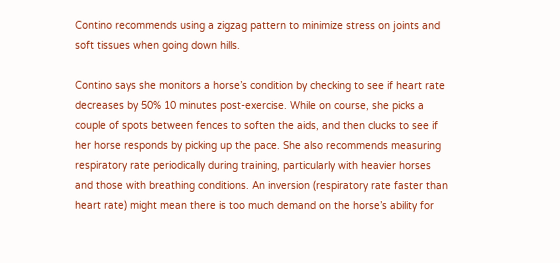Contino recommends using a zigzag pattern to minimize stress on joints and soft tissues when going down hills.

Contino says she monitors a horse’s condition by checking to see if heart rate decreases by 50% 10 minutes post-exercise. While on course, she picks a couple of spots between fences to soften the aids, and then clucks to see if her horse responds by picking up the pace. She also recommends measuring respiratory rate periodically during training, particularly with heavier horses and those with breathing conditions. An inversion (respiratory rate faster than heart rate) might mean there is too much demand on the horse’s ability for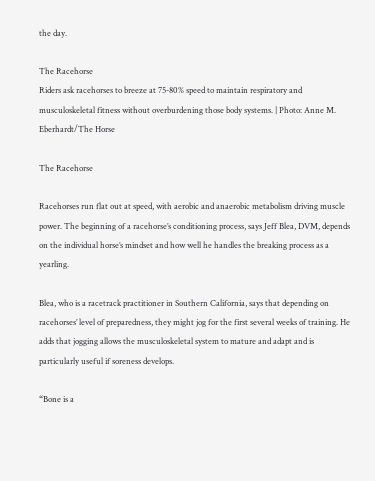the day.

The Racehorse
Riders ask racehorses to breeze at 75-80% speed to maintain respiratory and musculoskeletal fitness without overburdening those body systems. | Photo: Anne M. Eberhardt/The Horse

The Racehorse

Racehorses run flat out at speed, with aerobic and anaerobic metabolism driving muscle power. The beginning of a racehorse’s conditioning process, says Jeff Blea, DVM, depends on the individual horse’s mindset and how well he handles the breaking process as a yearling.

Blea, who is a racetrack practitioner in Southern California, says that depending on racehorses’ level of preparedness, they might jog for the first several weeks of training. He adds that jogging allows the musculoskeletal system to mature and adapt and is particularly useful if soreness develops.

“Bone is a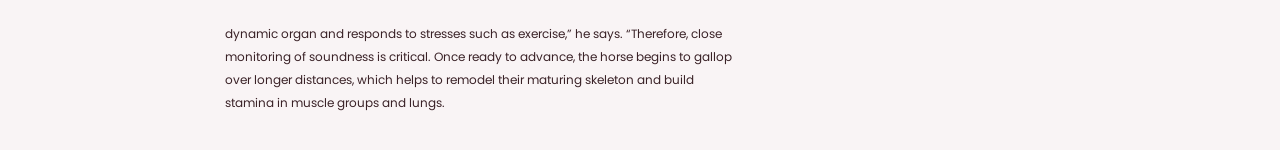dynamic organ and responds to stresses such as exercise,” he says. “Therefore, close monitoring of soundness is critical. Once ready to advance, the horse begins to gallop over longer distances, which helps to remodel their maturing skeleton and build stamina in muscle groups and lungs.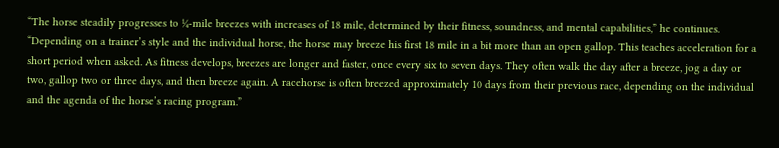“The horse steadily progresses to ¼-mile breezes with increases of 18 mile, determined by their fitness, soundness, and mental capabilities,” he continues. “Depending on a trainer’s style and the individual horse, the horse may breeze his first 18 mile in a bit more than an open gallop. This teaches acceleration for a short period when asked. As fitness develops, breezes are longer and faster, once every six to seven days. They often walk the day after a breeze, jog a day or two, gallop two or three days, and then breeze again. A racehorse is often breezed approximately 10 days from their previous race, depending on the individual and the agenda of the horse’s racing program.”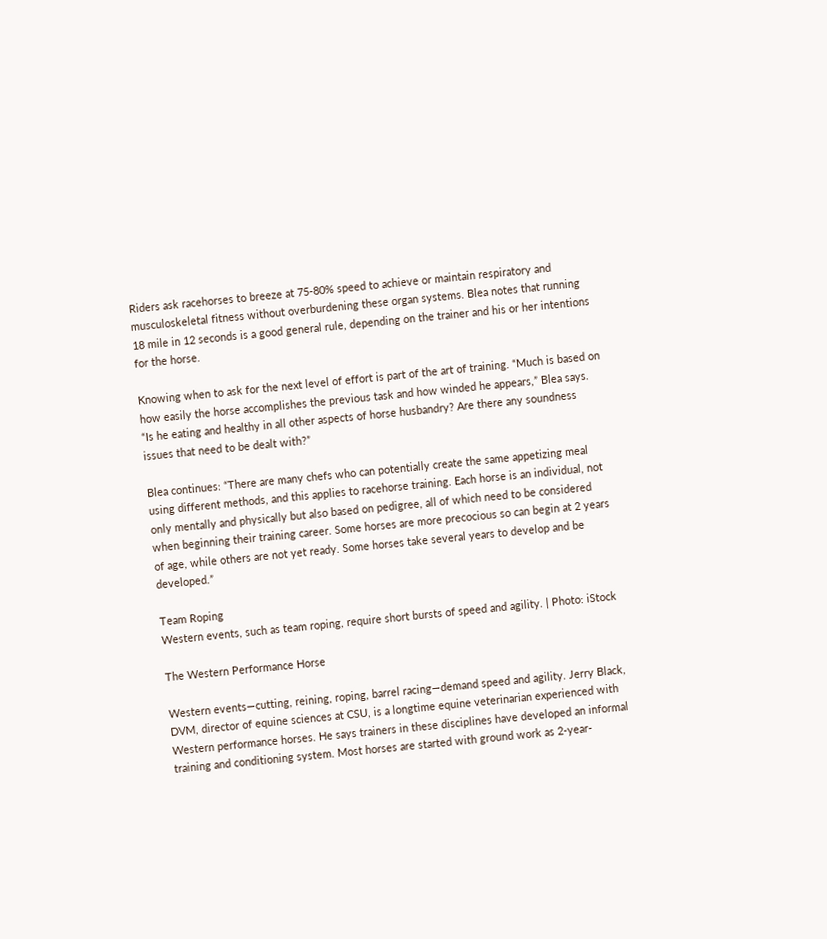Riders ask racehorses to breeze at 75-80% speed to achieve or maintain respiratory and musculoskeletal fitness without overburdening these organ systems. Blea notes that running 18 mile in 12 seconds is a good general rule, depending on the trainer and his or her intentions for the horse.

Knowing when to ask for the next level of effort is part of the art of training. “Much is based on how easily the horse accomplishes the previous task and how winded he appears,” Blea says. “Is he eating and healthy in all other aspects of horse husbandry? Are there any soundness issues that need to be dealt with?”

Blea continues: “There are many chefs who can potentially create the same appetizing meal using different methods, and this applies to racehorse training. Each horse is an individual, not only mentally and physically but also based on pedigree, all of which need to be considered when beginning their training career. Some horses are more precocious so can begin at 2 years of age, while others are not yet ready. Some horses take several years to develop and be developed.”

Team Roping
Western events, such as team roping, require short bursts of speed and agility. | Photo: iStock

The Western Performance Horse

Western events—cutting, reining, roping, barrel racing—demand speed and agility. Jerry Black, DVM, director of equine sciences at CSU, is a longtime equine veterinarian experienced with Western performance horses. He says trainers in these disciplines have developed an informal training and conditioning system. Most horses are started with ground work as 2-year-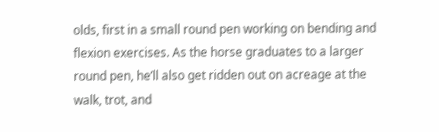olds, first in a small round pen working on bending and flexion exercises. As the horse graduates to a larger round pen, he’ll also get ridden out on acreage at the walk, trot, and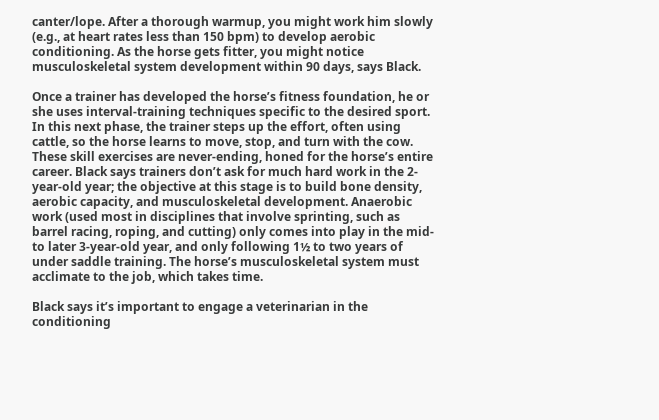canter/lope. After a thorough warmup, you might work him slowly (e.g., at heart rates less than 150 bpm) to develop aerobic conditioning. As the horse gets fitter, you might notice musculoskeletal system development within 90 days, says Black.

Once a trainer has developed the horse’s fitness foundation, he or she uses interval-training techniques specific to the desired sport. In this next phase, the trainer steps up the effort, often using cattle, so the horse learns to move, stop, and turn with the cow. These skill exercises are never-ending, honed for the horse’s entire career. Black says trainers don’t ask for much hard work in the 2-year-old year; the objective at this stage is to build bone density, aerobic capacity, and musculoskeletal development. Anaerobic work (used most in disciplines that involve sprinting, such as barrel racing, roping, and cutting) only comes into play in the mid- to later 3-year-old year, and only following 1½ to two years of under saddle training. The horse’s musculoskeletal system must acclimate to the job, which takes time.

Black says it’s important to engage a veterinarian in the conditioning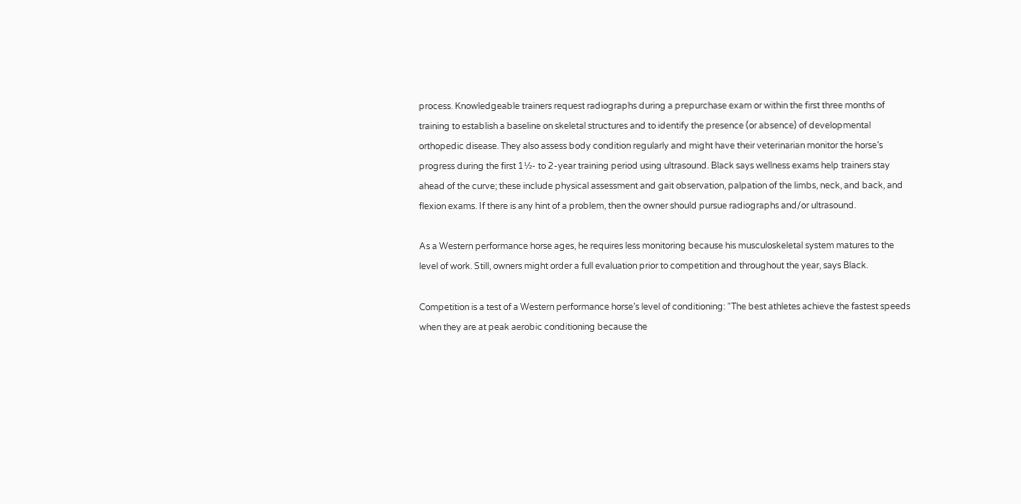process. Knowledgeable trainers request radiographs during a prepurchase exam or within the first three months of training to establish a baseline on skeletal structures and to identify the presence (or absence) of developmental orthopedic disease. They also assess body condition regularly and might have their veterinarian monitor the horse’s progress during the first 1½- to 2-year training period using ultrasound. Black says wellness exams help trainers stay ahead of the curve; these include physical assessment and gait observation, palpation of the limbs, neck, and back, and flexion exams. If there is any hint of a problem, then the owner should pursue radiographs and/or ultrasound.

As a Western performance horse ages, he requires less monitoring because his musculoskeletal system matures to the level of work. Still, owners might order a full evaluation prior to competition and throughout the year, says Black.

Competition is a test of a Western performance horse’s level of conditioning: “The best athletes achieve the fastest speeds when they are at peak aerobic conditioning because the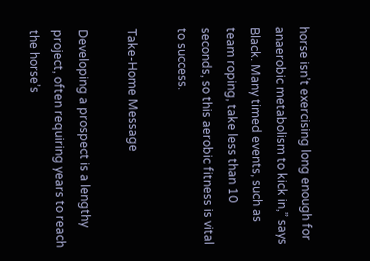horse isn’t exercising long enough for anaerobic metabolism to kick in,” says Black. Many timed events, such as team roping, take less than 10 seconds, so this aerobic fitness is vital to success.

Take-Home Message

Developing a prospect is a lengthy project, often requiring years to reach the horse’s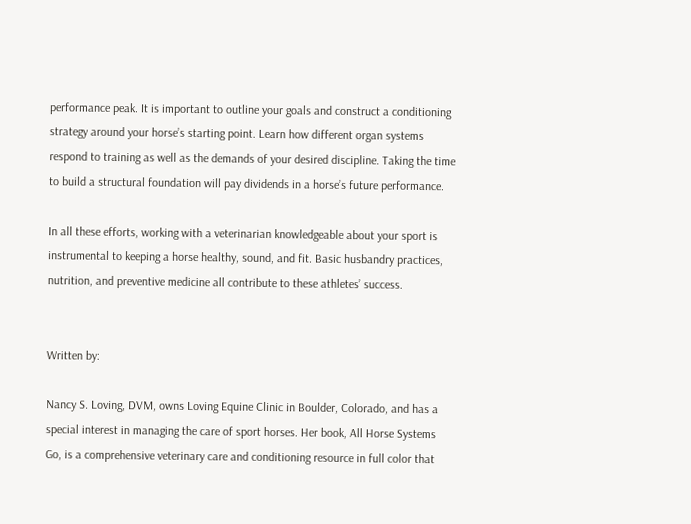performance peak. It is important to outline your goals and construct a conditioning strategy around your horse’s starting point. Learn how different organ systems respond to training as well as the demands of your desired discipline. Taking the time to build a structural foundation will pay dividends in a horse’s future performance.

In all these efforts, working with a veterinarian knowledgeable about your sport is instrumental to keeping a horse healthy, sound, and fit. Basic husbandry practices, nutrition, and preventive medicine all contribute to these athletes’ success.


Written by:

Nancy S. Loving, DVM, owns Loving Equine Clinic in Boulder, Colorado, and has a special interest in managing the care of sport horses. Her book, All Horse Systems Go, is a comprehensive veterinary care and conditioning resource in full color that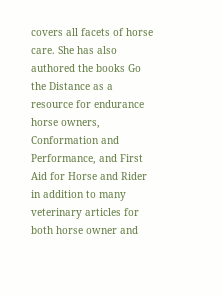covers all facets of horse care. She has also authored the books Go the Distance as a resource for endurance horse owners, Conformation and Performance, and First Aid for Horse and Rider in addition to many veterinary articles for both horse owner and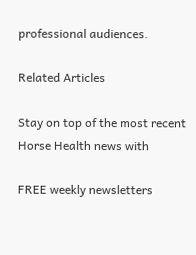professional audiences.

Related Articles

Stay on top of the most recent Horse Health news with

FREE weekly newsletters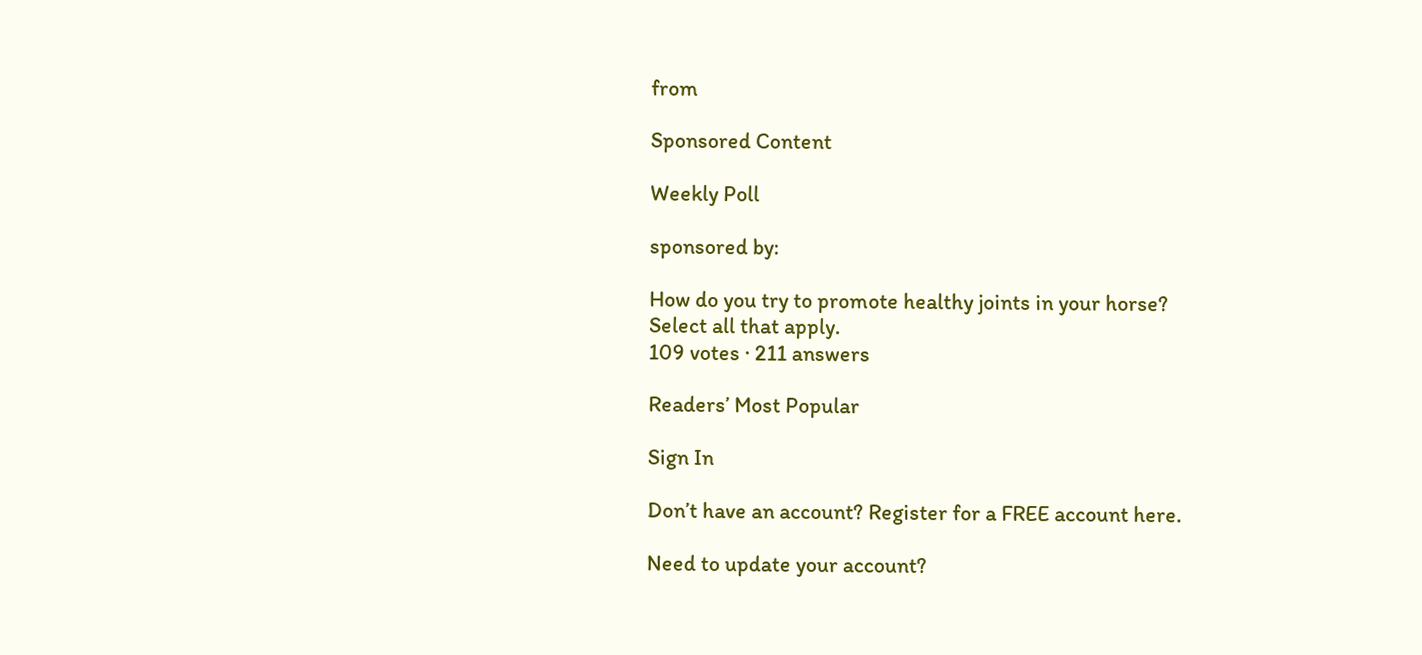from

Sponsored Content

Weekly Poll

sponsored by:

How do you try to promote healthy joints in your horse? Select all that apply.
109 votes · 211 answers

Readers’ Most Popular

Sign In

Don’t have an account? Register for a FREE account here.

Need to update your account?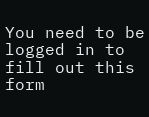You need to be logged in to fill out this form